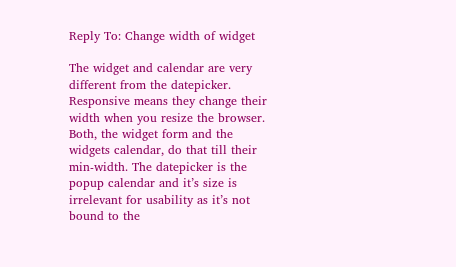Reply To: Change width of widget

The widget and calendar are very different from the datepicker. Responsive means they change their width when you resize the browser. Both, the widget form and the widgets calendar, do that till their min-width. The datepicker is the popup calendar and it’s size is irrelevant for usability as it’s not bound to the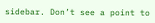sidebar. Don’t see a point to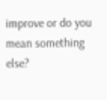improve or do you mean something else?